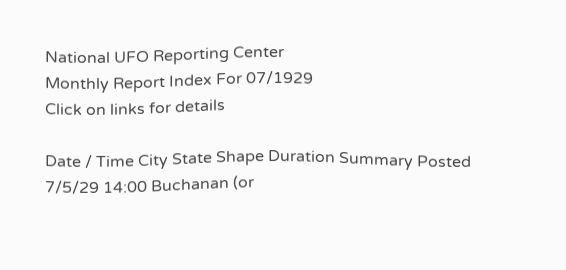National UFO Reporting Center
Monthly Report Index For 07/1929
Click on links for details

Date / Time City State Shape Duration Summary Posted
7/5/29 14:00 Buchanan (or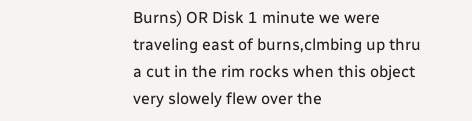Burns) OR Disk 1 minute we were traveling east of burns,clmbing up thru a cut in the rim rocks when this object very slowely flew over the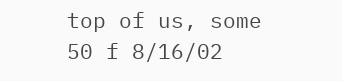top of us, some 50 f 8/16/02